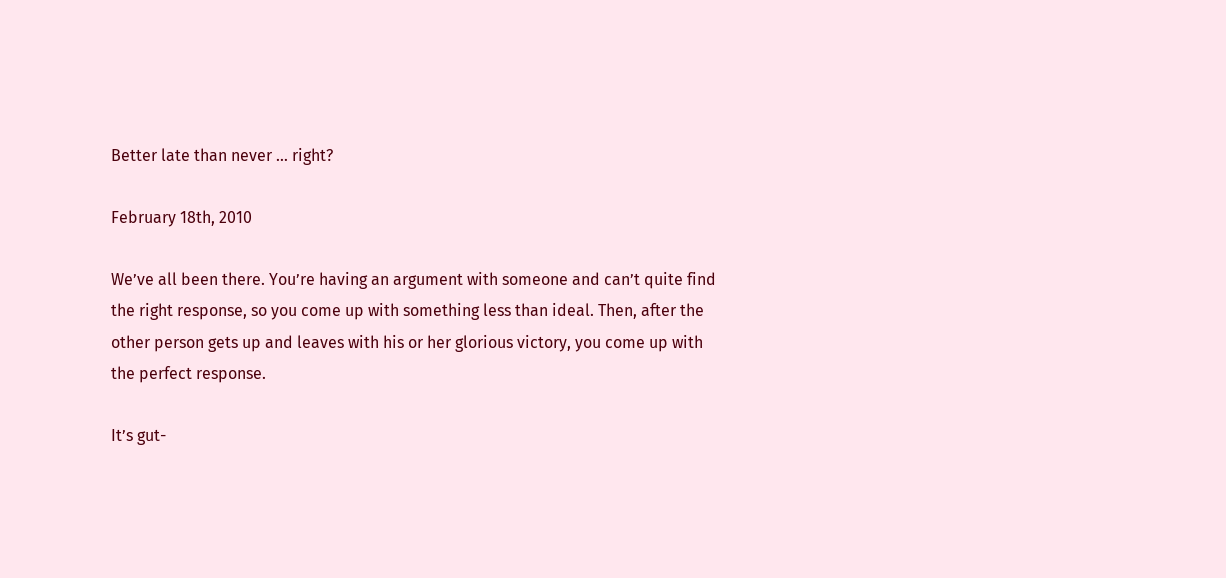Better late than never … right?

February 18th, 2010

We’ve all been there. You’re having an argument with someone and can’t quite find the right response, so you come up with something less than ideal. Then, after the other person gets up and leaves with his or her glorious victory, you come up with the perfect response.

It’s gut-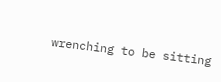wrenching to be sitting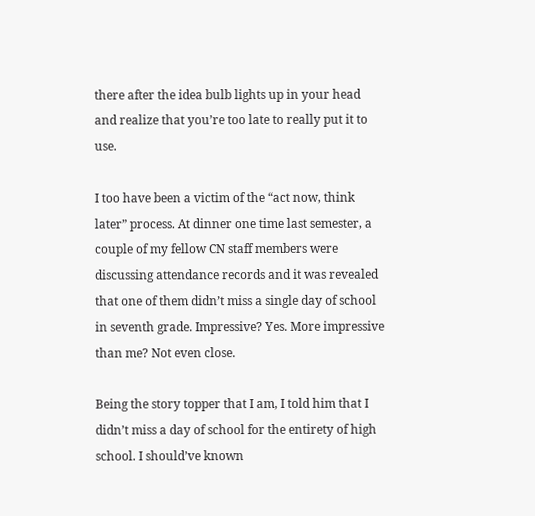there after the idea bulb lights up in your head and realize that you’re too late to really put it to use.

I too have been a victim of the “act now, think later” process. At dinner one time last semester, a couple of my fellow CN staff members were discussing attendance records and it was revealed that one of them didn’t miss a single day of school in seventh grade. Impressive? Yes. More impressive than me? Not even close.

Being the story topper that I am, I told him that I didn’t miss a day of school for the entirety of high school. I should’ve known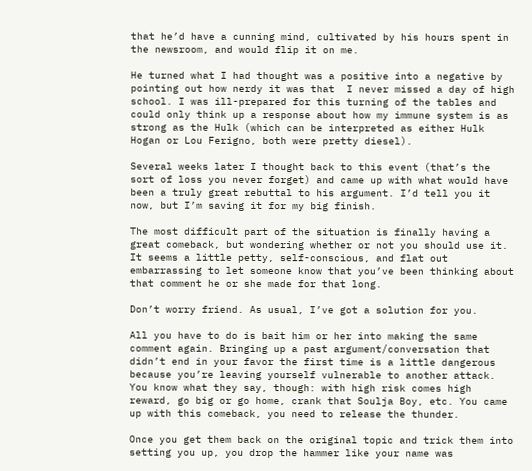that he’d have a cunning mind, cultivated by his hours spent in the newsroom, and would flip it on me.

He turned what I had thought was a positive into a negative by pointing out how nerdy it was that  I never missed a day of high school. I was ill-prepared for this turning of the tables and could only think up a response about how my immune system is as strong as the Hulk (which can be interpreted as either Hulk Hogan or Lou Ferigno, both were pretty diesel).

Several weeks later I thought back to this event (that’s the sort of loss you never forget) and came up with what would have been a truly great rebuttal to his argument. I’d tell you it now, but I’m saving it for my big finish.

The most difficult part of the situation is finally having a great comeback, but wondering whether or not you should use it. It seems a little petty, self-conscious, and flat out embarrassing to let someone know that you’ve been thinking about that comment he or she made for that long.

Don’t worry friend. As usual, I’ve got a solution for you.

All you have to do is bait him or her into making the same comment again. Bringing up a past argument/conversation that didn’t end in your favor the first time is a little dangerous because you’re leaving yourself vulnerable to another attack. You know what they say, though: with high risk comes high reward, go big or go home, crank that Soulja Boy, etc. You came up with this comeback, you need to release the thunder.

Once you get them back on the original topic and trick them into setting you up, you drop the hammer like your name was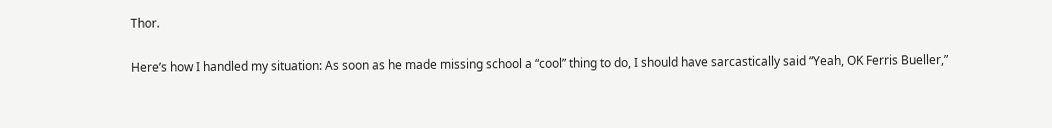Thor.

Here’s how I handled my situation: As soon as he made missing school a “cool” thing to do, I should have sarcastically said “Yeah, OK Ferris Bueller,”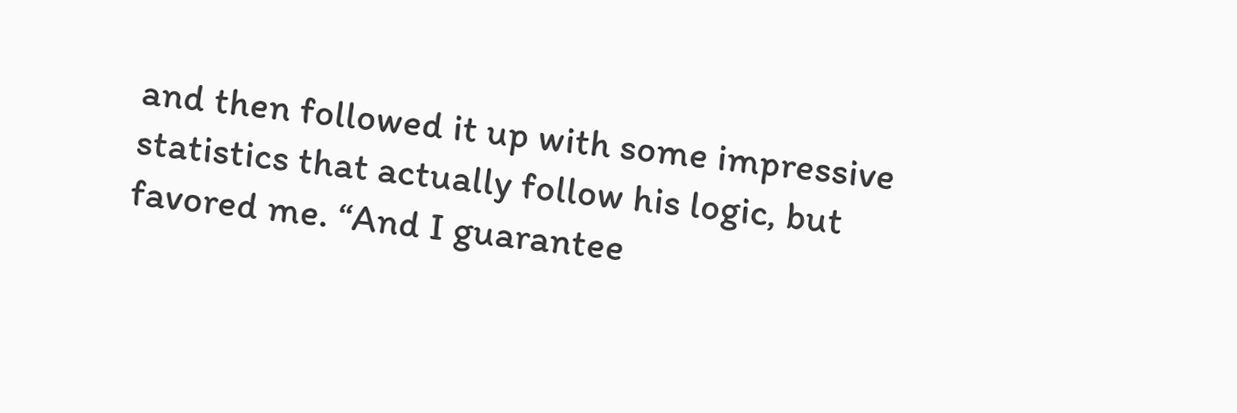and then followed it up with some impressive statistics that actually follow his logic, but favored me. “And I guarantee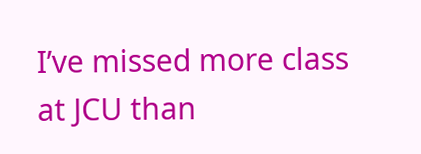I’ve missed more class at JCU than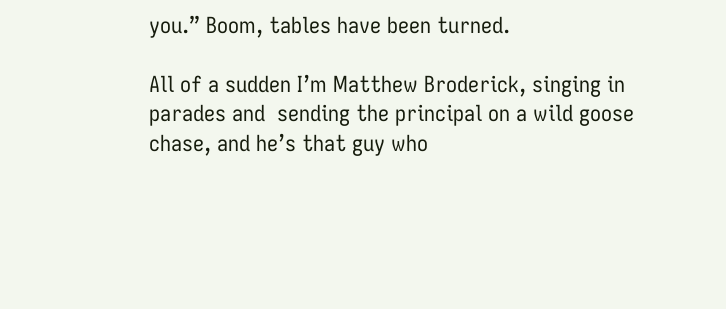you.” Boom, tables have been turned.

All of a sudden I’m Matthew Broderick, singing in parades and  sending the principal on a wild goose chase, and he’s that guy who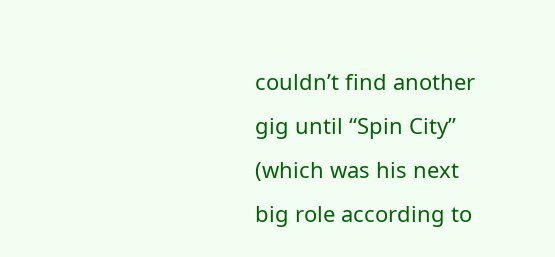couldn’t find another gig until “Spin City” (which was his next big role according to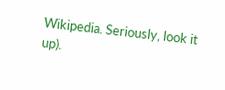Wikipedia. Seriously, look it up).